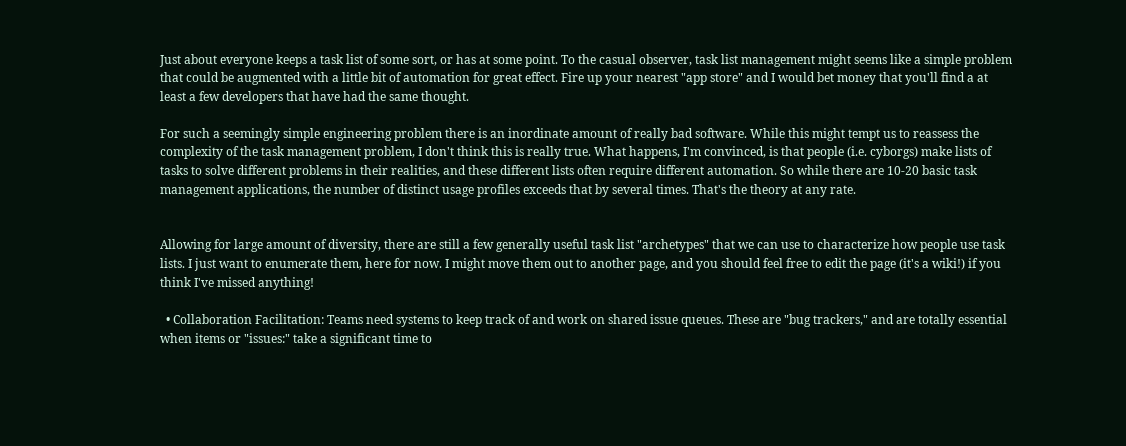Just about everyone keeps a task list of some sort, or has at some point. To the casual observer, task list management might seems like a simple problem that could be augmented with a little bit of automation for great effect. Fire up your nearest "app store" and I would bet money that you'll find a at least a few developers that have had the same thought.

For such a seemingly simple engineering problem there is an inordinate amount of really bad software. While this might tempt us to reassess the complexity of the task management problem, I don't think this is really true. What happens, I'm convinced, is that people (i.e. cyborgs) make lists of tasks to solve different problems in their realities, and these different lists often require different automation. So while there are 10-20 basic task management applications, the number of distinct usage profiles exceeds that by several times. That's the theory at any rate.


Allowing for large amount of diversity, there are still a few generally useful task list "archetypes" that we can use to characterize how people use task lists. I just want to enumerate them, here for now. I might move them out to another page, and you should feel free to edit the page (it's a wiki!) if you think I've missed anything!

  • Collaboration Facilitation: Teams need systems to keep track of and work on shared issue queues. These are "bug trackers," and are totally essential when items or "issues:" take a significant time to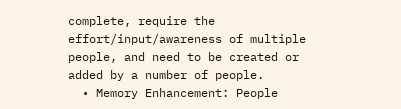complete, require the effort/input/awareness of multiple people, and need to be created or added by a number of people.
  • Memory Enhancement: People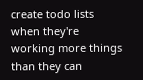create todo lists when they're working more things than they can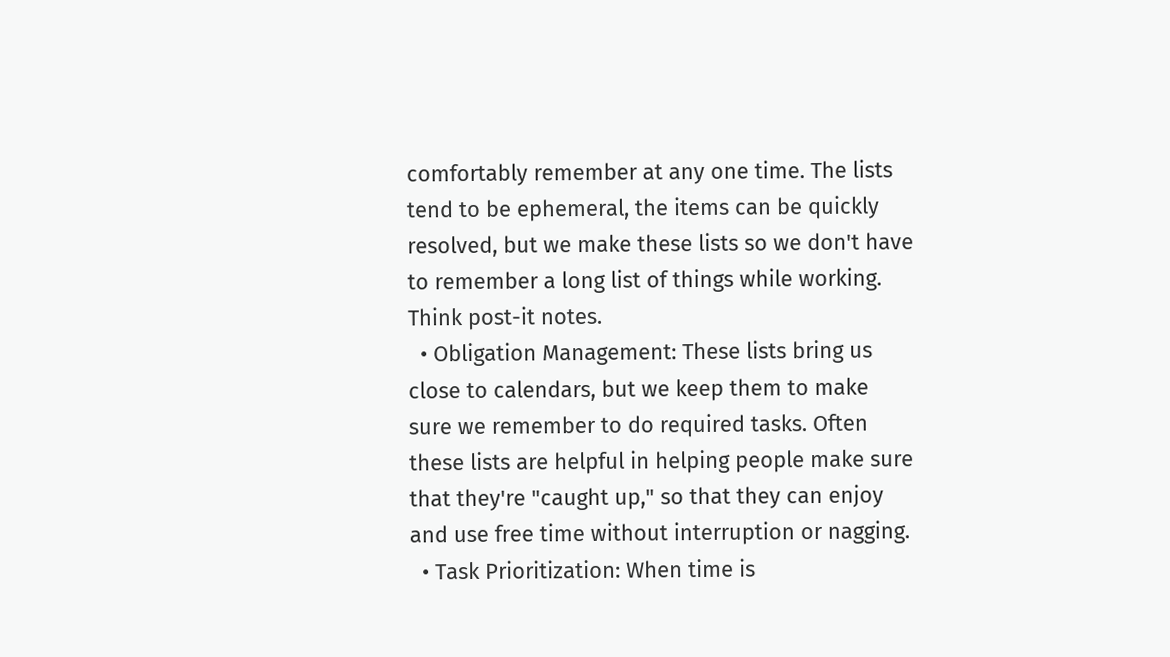comfortably remember at any one time. The lists tend to be ephemeral, the items can be quickly resolved, but we make these lists so we don't have to remember a long list of things while working. Think post-it notes.
  • Obligation Management: These lists bring us close to calendars, but we keep them to make sure we remember to do required tasks. Often these lists are helpful in helping people make sure that they're "caught up," so that they can enjoy and use free time without interruption or nagging.
  • Task Prioritization: When time is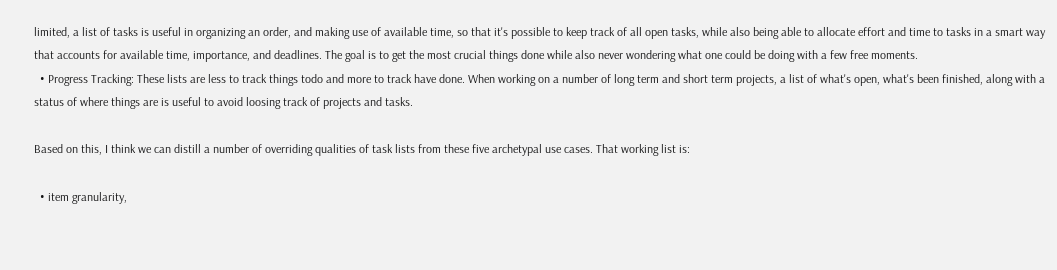limited, a list of tasks is useful in organizing an order, and making use of available time, so that it's possible to keep track of all open tasks, while also being able to allocate effort and time to tasks in a smart way that accounts for available time, importance, and deadlines. The goal is to get the most crucial things done while also never wondering what one could be doing with a few free moments.
  • Progress Tracking: These lists are less to track things todo and more to track have done. When working on a number of long term and short term projects, a list of what's open, what's been finished, along with a status of where things are is useful to avoid loosing track of projects and tasks.

Based on this, I think we can distill a number of overriding qualities of task lists from these five archetypal use cases. That working list is:

  • item granularity,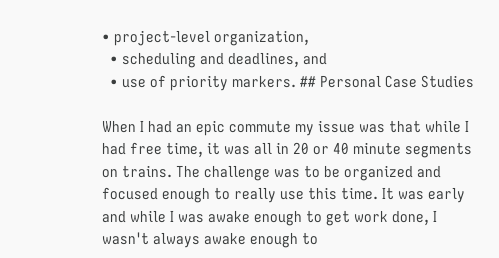• project-level organization,
  • scheduling and deadlines, and
  • use of priority markers. ## Personal Case Studies

When I had an epic commute my issue was that while I had free time, it was all in 20 or 40 minute segments on trains. The challenge was to be organized and focused enough to really use this time. It was early and while I was awake enough to get work done, I wasn't always awake enough to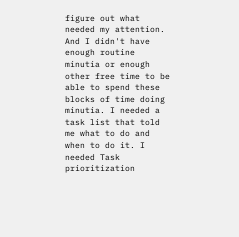figure out what needed my attention. And I didn't have enough routine minutia or enough other free time to be able to spend these blocks of time doing minutia. I needed a task list that told me what to do and when to do it. I needed Task prioritization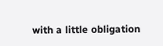with a little obligation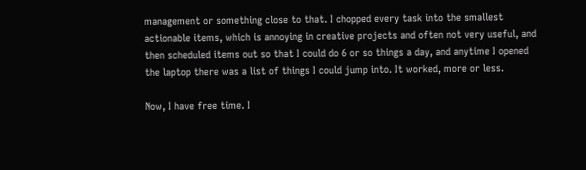management or something close to that. I chopped every task into the smallest actionable items, which is annoying in creative projects and often not very useful, and then scheduled items out so that I could do 6 or so things a day, and anytime I opened the laptop there was a list of things I could jump into. It worked, more or less.

Now, I have free time. I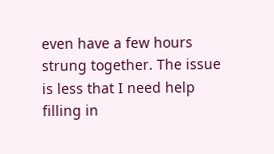even have a few hours strung together. The issue is less that I need help filling in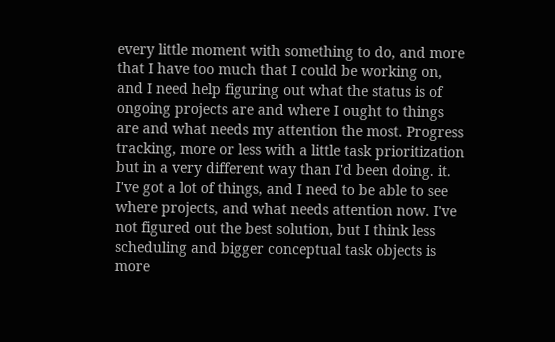every little moment with something to do, and more that I have too much that I could be working on, and I need help figuring out what the status is of ongoing projects are and where I ought to things are and what needs my attention the most. Progress tracking, more or less with a little task prioritization but in a very different way than I'd been doing. it. I've got a lot of things, and I need to be able to see where projects, and what needs attention now. I've not figured out the best solution, but I think less scheduling and bigger conceptual task objects is more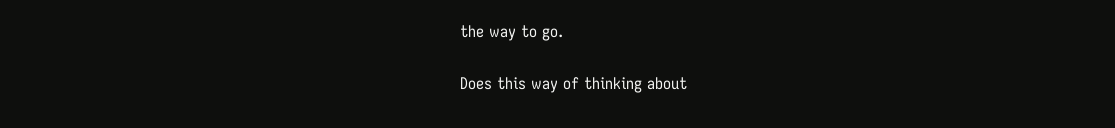the way to go.

Does this way of thinking about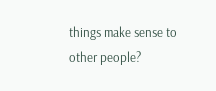things make sense to other people?